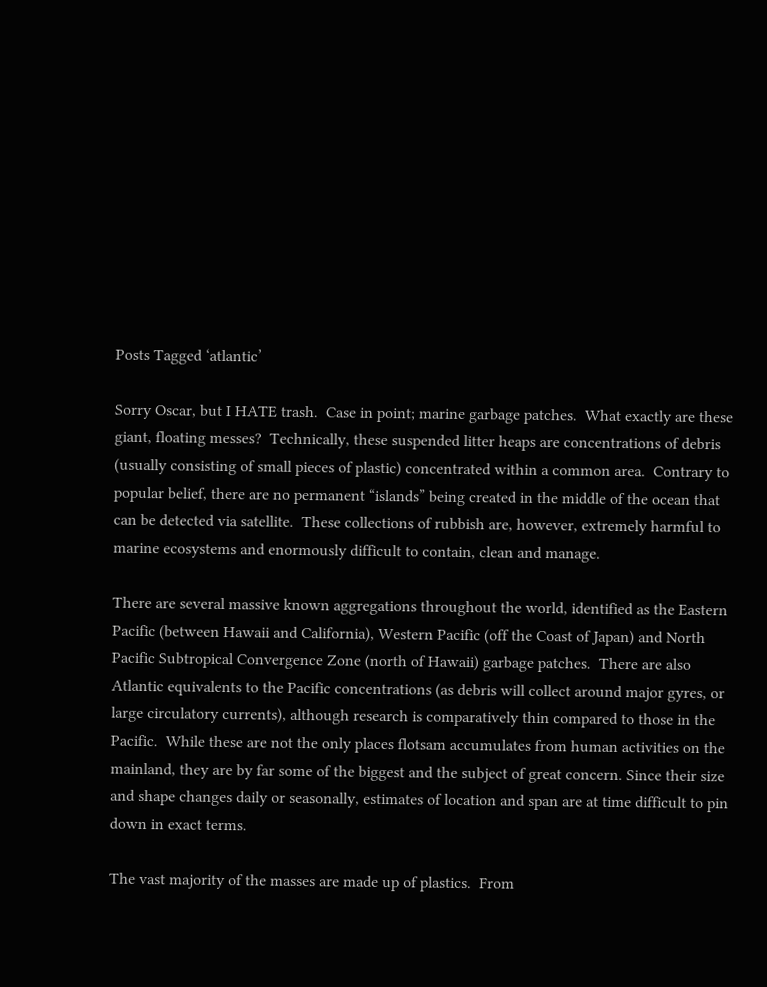Posts Tagged ‘atlantic’

Sorry Oscar, but I HATE trash.  Case in point; marine garbage patches.  What exactly are these giant, floating messes?  Technically, these suspended litter heaps are concentrations of debris (usually consisting of small pieces of plastic) concentrated within a common area.  Contrary to popular belief, there are no permanent “islands” being created in the middle of the ocean that can be detected via satellite.  These collections of rubbish are, however, extremely harmful to marine ecosystems and enormously difficult to contain, clean and manage.

There are several massive known aggregations throughout the world, identified as the Eastern Pacific (between Hawaii and California), Western Pacific (off the Coast of Japan) and North Pacific Subtropical Convergence Zone (north of Hawaii) garbage patches.  There are also Atlantic equivalents to the Pacific concentrations (as debris will collect around major gyres, or large circulatory currents), although research is comparatively thin compared to those in the Pacific.  While these are not the only places flotsam accumulates from human activities on the mainland, they are by far some of the biggest and the subject of great concern. Since their size and shape changes daily or seasonally, estimates of location and span are at time difficult to pin down in exact terms.

The vast majority of the masses are made up of plastics.  From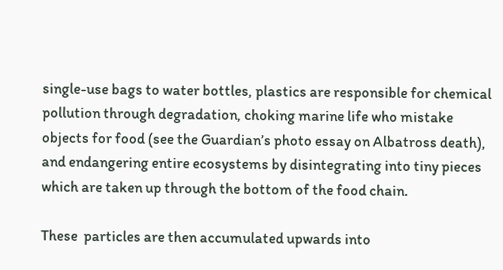single-use bags to water bottles, plastics are responsible for chemical pollution through degradation, choking marine life who mistake objects for food (see the Guardian’s photo essay on Albatross death), and endangering entire ecosystems by disintegrating into tiny pieces which are taken up through the bottom of the food chain.

These  particles are then accumulated upwards into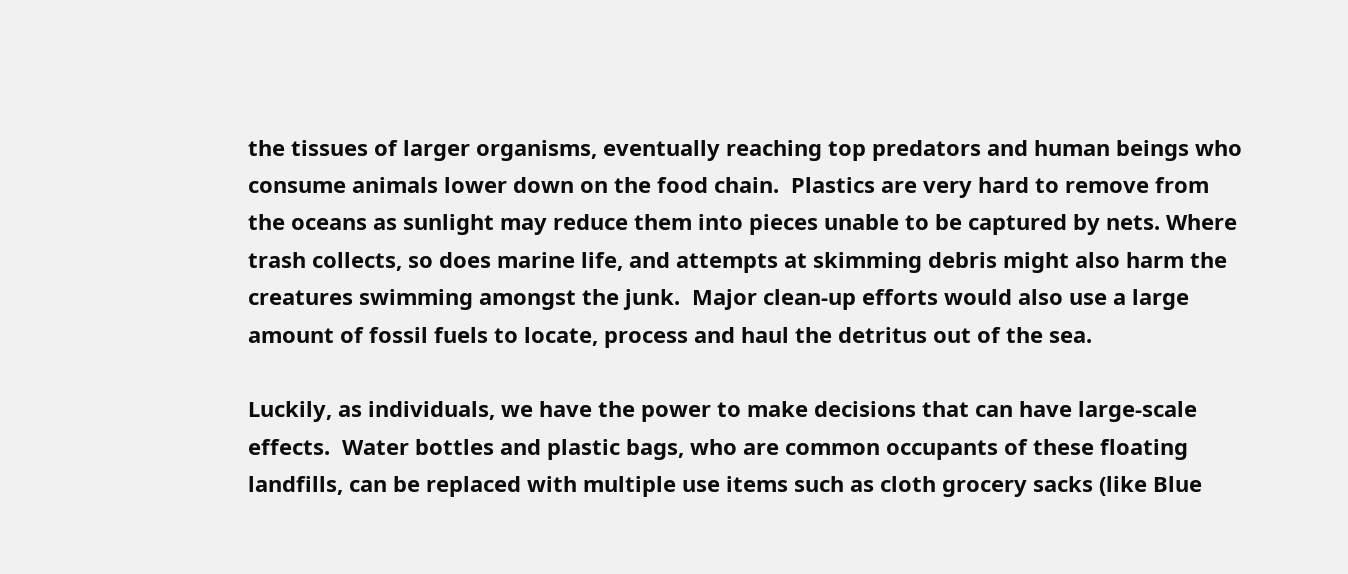the tissues of larger organisms, eventually reaching top predators and human beings who consume animals lower down on the food chain.  Plastics are very hard to remove from the oceans as sunlight may reduce them into pieces unable to be captured by nets. Where trash collects, so does marine life, and attempts at skimming debris might also harm the creatures swimming amongst the junk.  Major clean-up efforts would also use a large amount of fossil fuels to locate, process and haul the detritus out of the sea.

Luckily, as individuals, we have the power to make decisions that can have large-scale effects.  Water bottles and plastic bags, who are common occupants of these floating landfills, can be replaced with multiple use items such as cloth grocery sacks (like Blue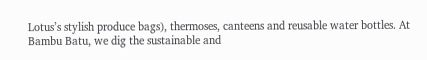Lotus’s stylish produce bags), thermoses, canteens and reusable water bottles. At Bambu Batu, we dig the sustainable and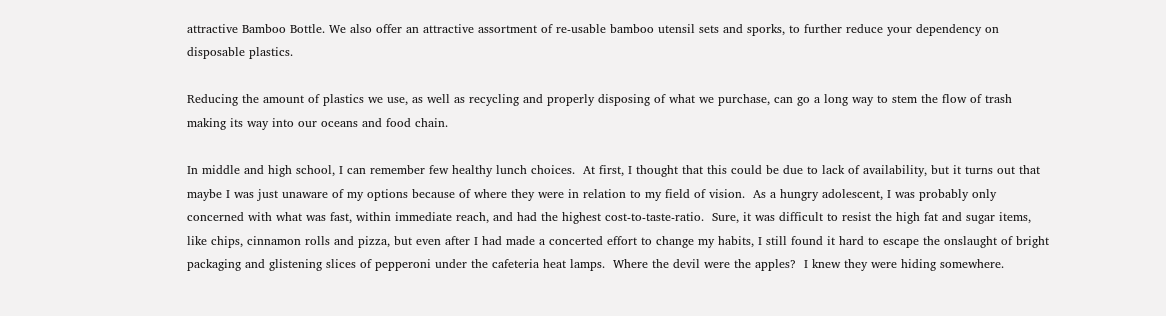attractive Bamboo Bottle. We also offer an attractive assortment of re-usable bamboo utensil sets and sporks, to further reduce your dependency on disposable plastics.

Reducing the amount of plastics we use, as well as recycling and properly disposing of what we purchase, can go a long way to stem the flow of trash making its way into our oceans and food chain.

In middle and high school, I can remember few healthy lunch choices.  At first, I thought that this could be due to lack of availability, but it turns out that maybe I was just unaware of my options because of where they were in relation to my field of vision.  As a hungry adolescent, I was probably only concerned with what was fast, within immediate reach, and had the highest cost-to-taste-ratio.  Sure, it was difficult to resist the high fat and sugar items, like chips, cinnamon rolls and pizza, but even after I had made a concerted effort to change my habits, I still found it hard to escape the onslaught of bright packaging and glistening slices of pepperoni under the cafeteria heat lamps.  Where the devil were the apples?  I knew they were hiding somewhere.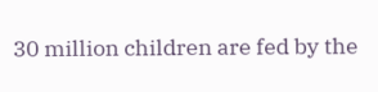30 million children are fed by the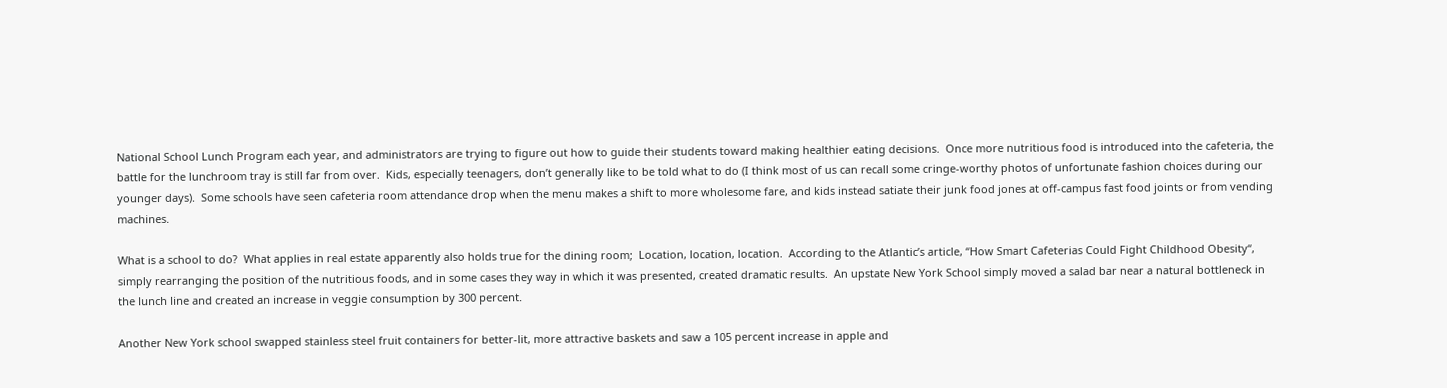National School Lunch Program each year, and administrators are trying to figure out how to guide their students toward making healthier eating decisions.  Once more nutritious food is introduced into the cafeteria, the battle for the lunchroom tray is still far from over.  Kids, especially teenagers, don’t generally like to be told what to do (I think most of us can recall some cringe-worthy photos of unfortunate fashion choices during our younger days).  Some schools have seen cafeteria room attendance drop when the menu makes a shift to more wholesome fare, and kids instead satiate their junk food jones at off-campus fast food joints or from vending machines.

What is a school to do?  What applies in real estate apparently also holds true for the dining room;  Location, location, location.  According to the Atlantic’s article, “How Smart Cafeterias Could Fight Childhood Obesity“, simply rearranging the position of the nutritious foods, and in some cases they way in which it was presented, created dramatic results.  An upstate New York School simply moved a salad bar near a natural bottleneck in the lunch line and created an increase in veggie consumption by 300 percent.

Another New York school swapped stainless steel fruit containers for better-lit, more attractive baskets and saw a 105 percent increase in apple and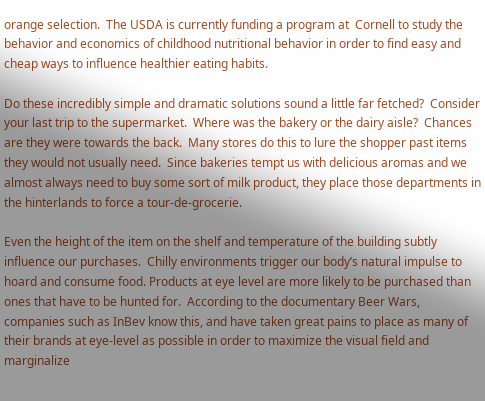orange selection.  The USDA is currently funding a program at  Cornell to study the behavior and economics of childhood nutritional behavior in order to find easy and cheap ways to influence healthier eating habits.

Do these incredibly simple and dramatic solutions sound a little far fetched?  Consider your last trip to the supermarket.  Where was the bakery or the dairy aisle?  Chances are they were towards the back.  Many stores do this to lure the shopper past items they would not usually need.  Since bakeries tempt us with delicious aromas and we almost always need to buy some sort of milk product, they place those departments in the hinterlands to force a tour-de-grocerie.

Even the height of the item on the shelf and temperature of the building subtly influence our purchases.  Chilly environments trigger our body’s natural impulse to hoard and consume food. Products at eye level are more likely to be purchased than ones that have to be hunted for.  According to the documentary Beer Wars, companies such as InBev know this, and have taken great pains to place as many of their brands at eye-level as possible in order to maximize the visual field and marginalize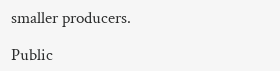smaller producers.

Public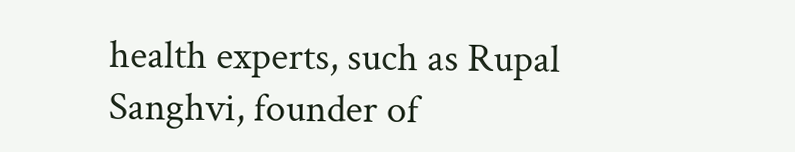health experts, such as Rupal Sanghvi, founder of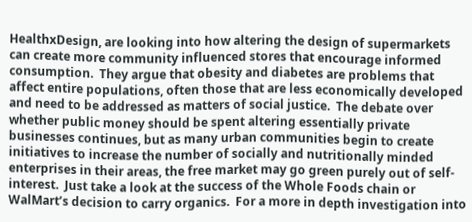HealthxDesign, are looking into how altering the design of supermarkets can create more community influenced stores that encourage informed consumption.  They argue that obesity and diabetes are problems that affect entire populations, often those that are less economically developed and need to be addressed as matters of social justice.  The debate over whether public money should be spent altering essentially private businesses continues, but as many urban communities begin to create initiatives to increase the number of socially and nutritionally minded enterprises in their areas, the free market may go green purely out of self-interest.  Just take a look at the success of the Whole Foods chain or WalMart’s decision to carry organics.  For a more in depth investigation into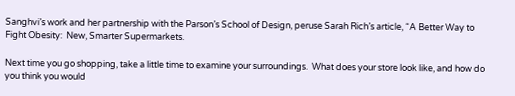Sanghvi’s work and her partnership with the Parson’s School of Design, peruse Sarah Rich’s article, “A Better Way to Fight Obesity:  New, Smarter Supermarkets.

Next time you go shopping, take a little time to examine your surroundings.  What does your store look like, and how do you think you would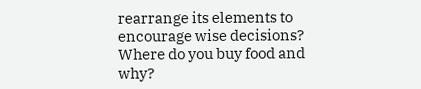rearrange its elements to encourage wise decisions?  Where do you buy food and why?